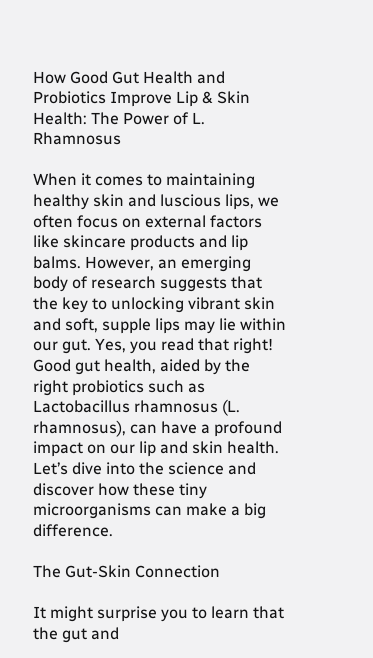How Good Gut Health and Probiotics Improve Lip & Skin Health: The Power of L. Rhamnosus

When it comes to maintaining healthy skin and luscious lips, we often focus on external factors like skincare products and lip balms. However, an emerging body of research suggests that the key to unlocking vibrant skin and soft, supple lips may lie within our gut. Yes, you read that right! Good gut health, aided by the right probiotics such as Lactobacillus rhamnosus (L. rhamnosus), can have a profound impact on our lip and skin health. Let’s dive into the science and discover how these tiny microorganisms can make a big difference.

The Gut-Skin Connection

It might surprise you to learn that the gut and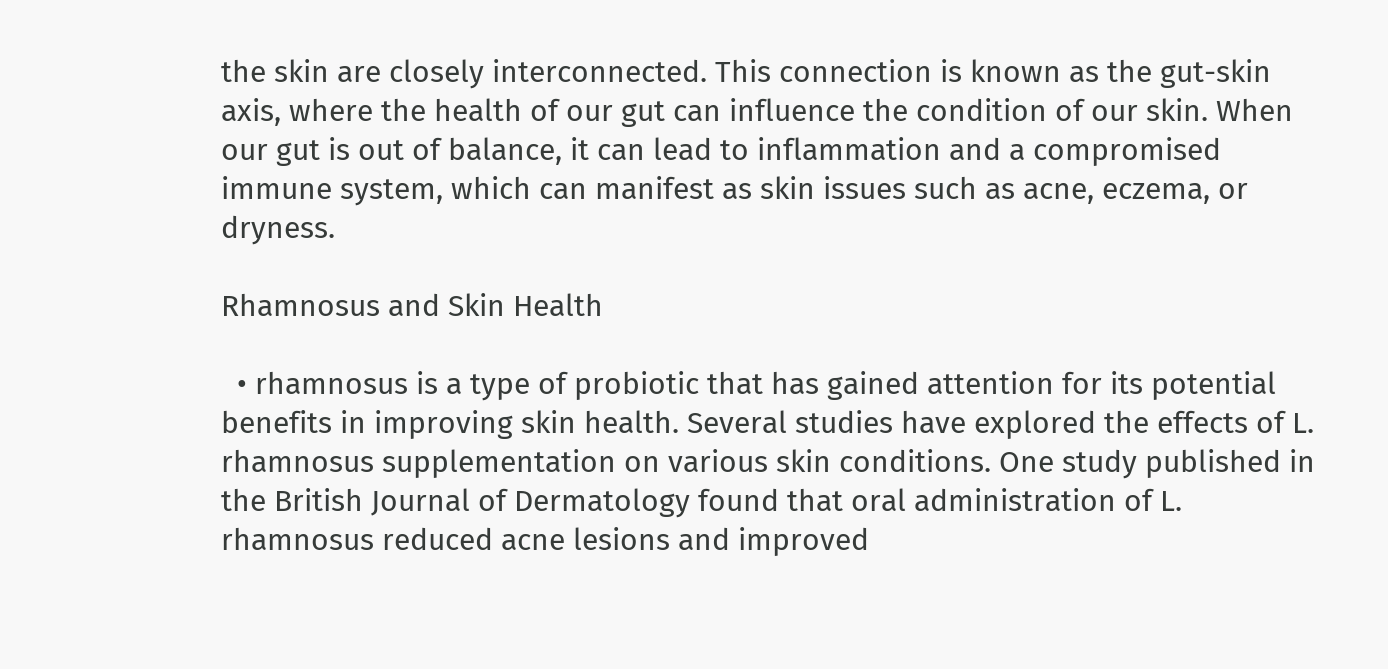the skin are closely interconnected. This connection is known as the gut-skin axis, where the health of our gut can influence the condition of our skin. When our gut is out of balance, it can lead to inflammation and a compromised immune system, which can manifest as skin issues such as acne, eczema, or dryness.

Rhamnosus and Skin Health

  • rhamnosus is a type of probiotic that has gained attention for its potential benefits in improving skin health. Several studies have explored the effects of L. rhamnosus supplementation on various skin conditions. One study published in the British Journal of Dermatology found that oral administration of L. rhamnosus reduced acne lesions and improved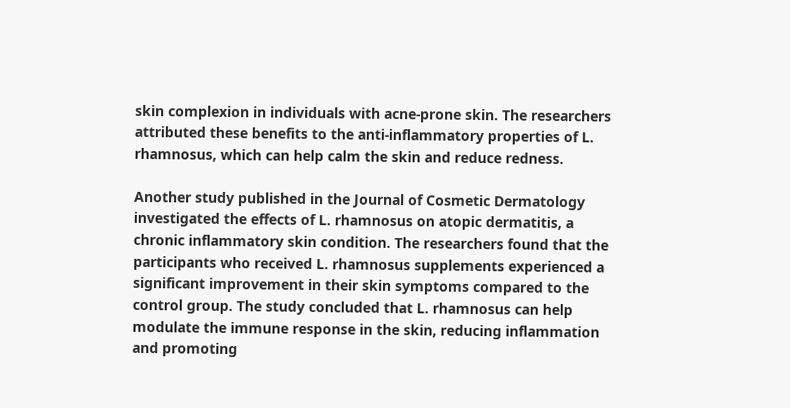skin complexion in individuals with acne-prone skin. The researchers attributed these benefits to the anti-inflammatory properties of L. rhamnosus, which can help calm the skin and reduce redness.

Another study published in the Journal of Cosmetic Dermatology investigated the effects of L. rhamnosus on atopic dermatitis, a chronic inflammatory skin condition. The researchers found that the participants who received L. rhamnosus supplements experienced a significant improvement in their skin symptoms compared to the control group. The study concluded that L. rhamnosus can help modulate the immune response in the skin, reducing inflammation and promoting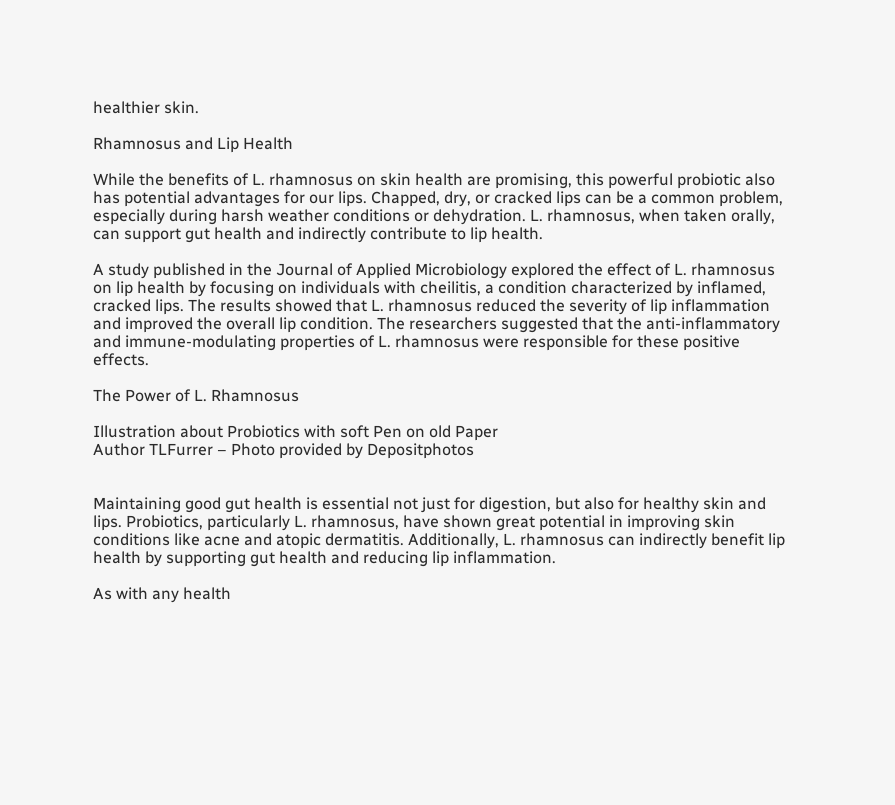healthier skin.

Rhamnosus and Lip Health

While the benefits of L. rhamnosus on skin health are promising, this powerful probiotic also has potential advantages for our lips. Chapped, dry, or cracked lips can be a common problem, especially during harsh weather conditions or dehydration. L. rhamnosus, when taken orally, can support gut health and indirectly contribute to lip health.

A study published in the Journal of Applied Microbiology explored the effect of L. rhamnosus on lip health by focusing on individuals with cheilitis, a condition characterized by inflamed, cracked lips. The results showed that L. rhamnosus reduced the severity of lip inflammation and improved the overall lip condition. The researchers suggested that the anti-inflammatory and immune-modulating properties of L. rhamnosus were responsible for these positive effects.

The Power of L. Rhamnosus

Illustration about Probiotics with soft Pen on old Paper
Author TLFurrer – Photo provided by Depositphotos


Maintaining good gut health is essential not just for digestion, but also for healthy skin and lips. Probiotics, particularly L. rhamnosus, have shown great potential in improving skin conditions like acne and atopic dermatitis. Additionally, L. rhamnosus can indirectly benefit lip health by supporting gut health and reducing lip inflammation.

As with any health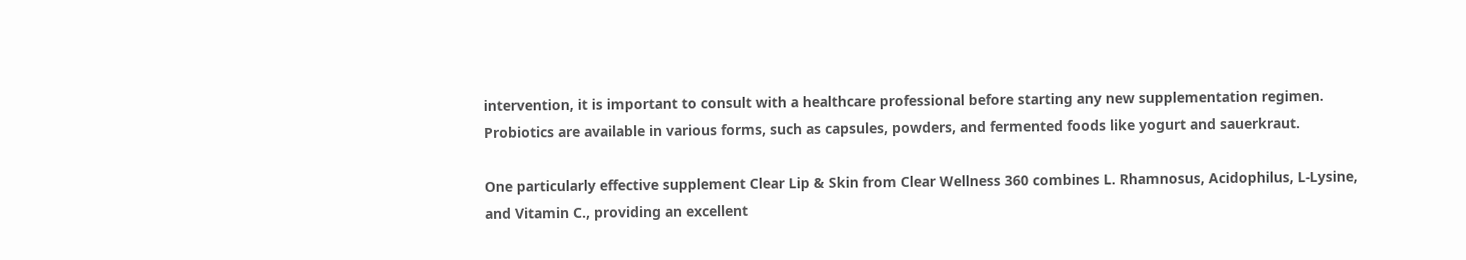intervention, it is important to consult with a healthcare professional before starting any new supplementation regimen. Probiotics are available in various forms, such as capsules, powders, and fermented foods like yogurt and sauerkraut.

One particularly effective supplement Clear Lip & Skin from Clear Wellness 360 combines L. Rhamnosus, Acidophilus, L-Lysine, and Vitamin C., providing an excellent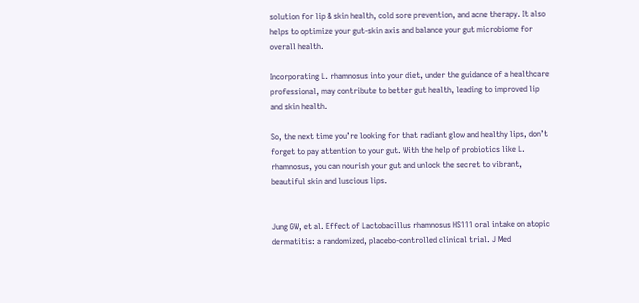solution for lip & skin health, cold sore prevention, and acne therapy. It also helps to optimize your gut-skin axis and balance your gut microbiome for overall health.

Incorporating L. rhamnosus into your diet, under the guidance of a healthcare professional, may contribute to better gut health, leading to improved lip and skin health.

So, the next time you’re looking for that radiant glow and healthy lips, don’t forget to pay attention to your gut. With the help of probiotics like L. rhamnosus, you can nourish your gut and unlock the secret to vibrant, beautiful skin and luscious lips.


Jung GW, et al. Effect of Lactobacillus rhamnosus HS111 oral intake on atopic dermatitis: a randomized, placebo-controlled clinical trial. J Med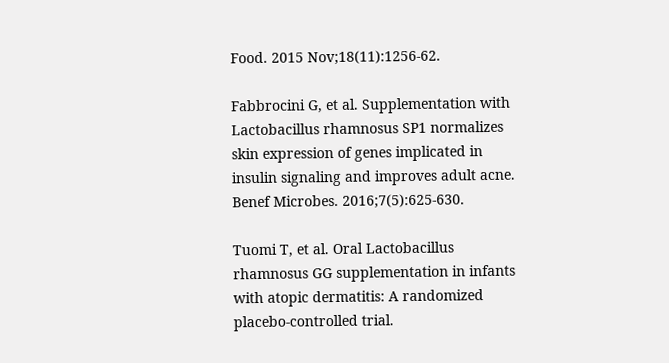Food. 2015 Nov;18(11):1256-62.

Fabbrocini G, et al. Supplementation with Lactobacillus rhamnosus SP1 normalizes skin expression of genes implicated in insulin signaling and improves adult acne. Benef Microbes. 2016;7(5):625-630.

Tuomi T, et al. Oral Lactobacillus rhamnosus GG supplementation in infants with atopic dermatitis: A randomized placebo-controlled trial.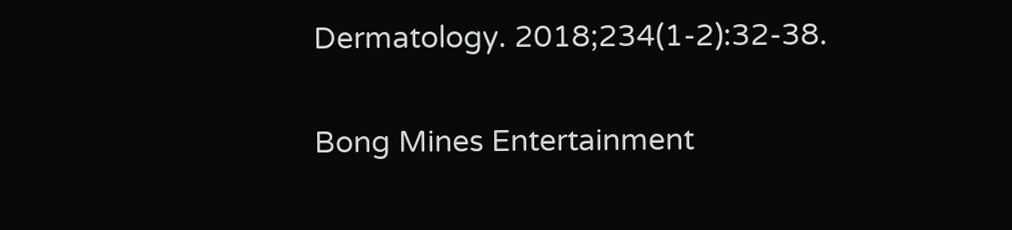Dermatology. 2018;234(1-2):32-38.

Bong Mines Entertainment